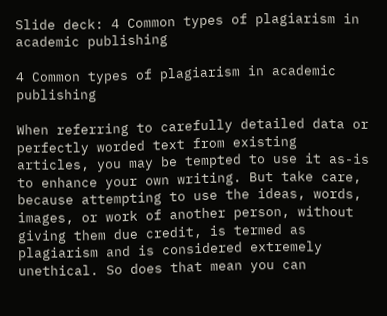Slide deck: 4 Common types of plagiarism in academic publishing

4 Common types of plagiarism in academic publishing

When referring to carefully detailed data or perfectly worded text from existing articles, you may be tempted to use it as-is to enhance your own writing. But take care, because attempting to use the ideas, words, images, or work of another person, without giving them due credit, is termed as plagiarism and is considered extremely unethical. So does that mean you can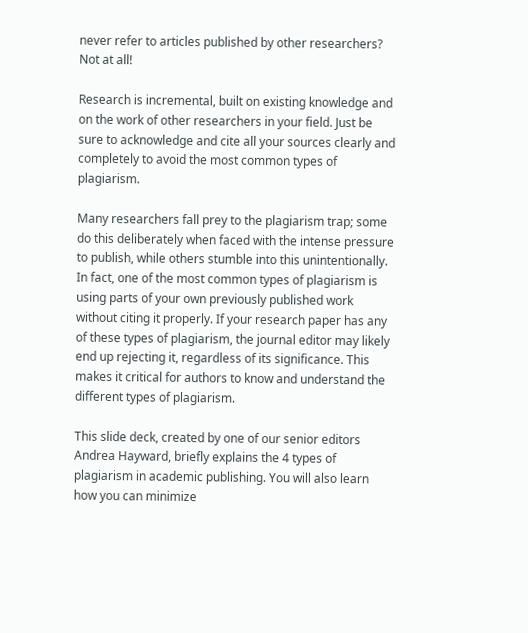never refer to articles published by other researchers? Not at all!

Research is incremental, built on existing knowledge and on the work of other researchers in your field. Just be sure to acknowledge and cite all your sources clearly and completely to avoid the most common types of plagiarism.

Many researchers fall prey to the plagiarism trap; some do this deliberately when faced with the intense pressure to publish, while others stumble into this unintentionally. In fact, one of the most common types of plagiarism is using parts of your own previously published work without citing it properly. If your research paper has any of these types of plagiarism, the journal editor may likely end up rejecting it, regardless of its significance. This makes it critical for authors to know and understand the different types of plagiarism.

This slide deck, created by one of our senior editors Andrea Hayward, briefly explains the 4 types of plagiarism in academic publishing. You will also learn how you can minimize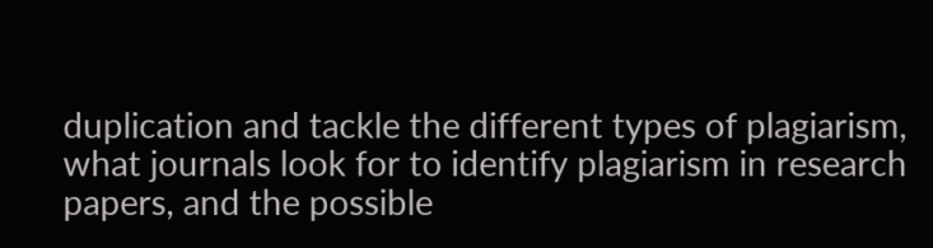duplication and tackle the different types of plagiarism, what journals look for to identify plagiarism in research papers, and the possible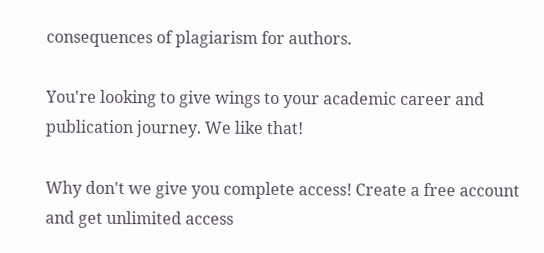consequences of plagiarism for authors.

You're looking to give wings to your academic career and publication journey. We like that!

Why don't we give you complete access! Create a free account and get unlimited access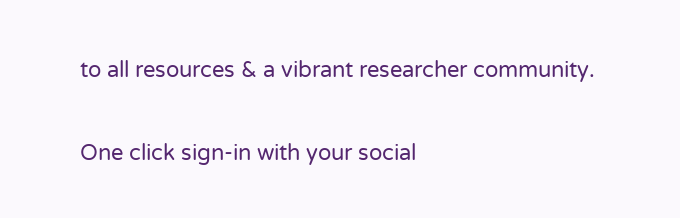to all resources & a vibrant researcher community.

One click sign-in with your social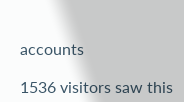accounts

1536 visitors saw this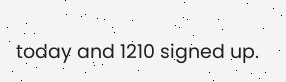today and 1210 signed up.